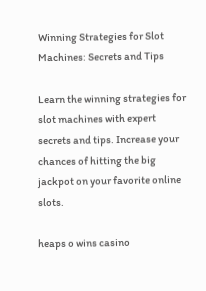Winning Strategies for Slot Machines: Secrets and Tips

Learn the winning strategies for slot machines with expert secrets and tips. Increase your chances of hitting the big jackpot on your favorite online slots.

heaps o wins casino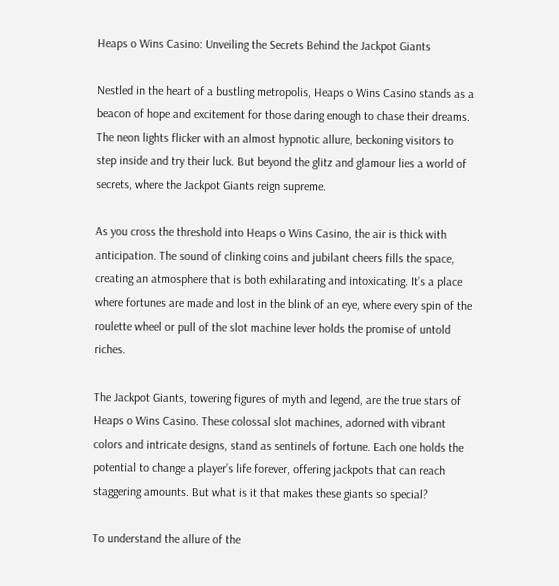Heaps o Wins Casino: Unveiling the Secrets Behind the Jackpot Giants

Nestled in the heart of a bustling metropolis, Heaps o Wins Casino stands as a beacon of hope and excitement for those daring enough to chase their dreams. The neon lights flicker with an almost hypnotic allure, beckoning visitors to step inside and try their luck. But beyond the glitz and glamour lies a world of secrets, where the Jackpot Giants reign supreme.

As you cross the threshold into Heaps o Wins Casino, the air is thick with anticipation. The sound of clinking coins and jubilant cheers fills the space, creating an atmosphere that is both exhilarating and intoxicating. It’s a place where fortunes are made and lost in the blink of an eye, where every spin of the roulette wheel or pull of the slot machine lever holds the promise of untold riches.

The Jackpot Giants, towering figures of myth and legend, are the true stars of Heaps o Wins Casino. These colossal slot machines, adorned with vibrant colors and intricate designs, stand as sentinels of fortune. Each one holds the potential to change a player’s life forever, offering jackpots that can reach staggering amounts. But what is it that makes these giants so special?

To understand the allure of the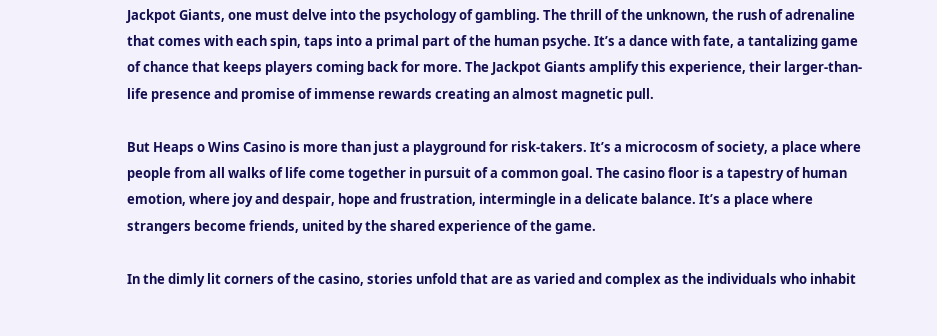Jackpot Giants, one must delve into the psychology of gambling. The thrill of the unknown, the rush of adrenaline that comes with each spin, taps into a primal part of the human psyche. It’s a dance with fate, a tantalizing game of chance that keeps players coming back for more. The Jackpot Giants amplify this experience, their larger-than-life presence and promise of immense rewards creating an almost magnetic pull.

But Heaps o Wins Casino is more than just a playground for risk-takers. It’s a microcosm of society, a place where people from all walks of life come together in pursuit of a common goal. The casino floor is a tapestry of human emotion, where joy and despair, hope and frustration, intermingle in a delicate balance. It’s a place where strangers become friends, united by the shared experience of the game.

In the dimly lit corners of the casino, stories unfold that are as varied and complex as the individuals who inhabit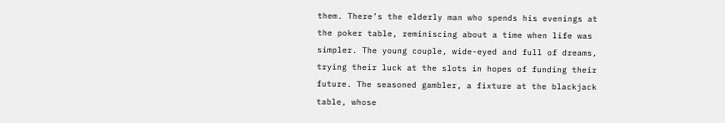them. There’s the elderly man who spends his evenings at the poker table, reminiscing about a time when life was simpler. The young couple, wide-eyed and full of dreams, trying their luck at the slots in hopes of funding their future. The seasoned gambler, a fixture at the blackjack table, whose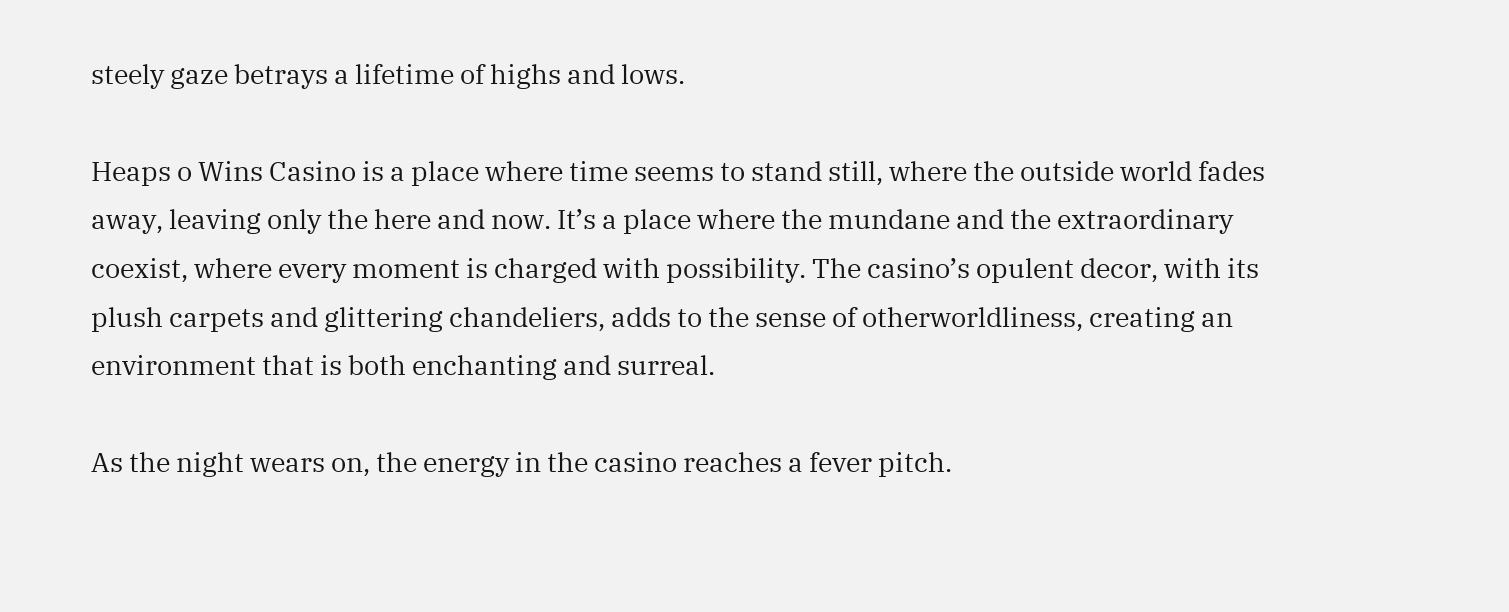steely gaze betrays a lifetime of highs and lows.

Heaps o Wins Casino is a place where time seems to stand still, where the outside world fades away, leaving only the here and now. It’s a place where the mundane and the extraordinary coexist, where every moment is charged with possibility. The casino’s opulent decor, with its plush carpets and glittering chandeliers, adds to the sense of otherworldliness, creating an environment that is both enchanting and surreal.

As the night wears on, the energy in the casino reaches a fever pitch.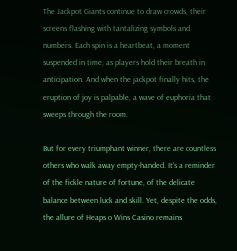The Jackpot Giants continue to draw crowds, their screens flashing with tantalizing symbols and numbers. Each spin is a heartbeat, a moment suspended in time, as players hold their breath in anticipation. And when the jackpot finally hits, the eruption of joy is palpable, a wave of euphoria that sweeps through the room.

But for every triumphant winner, there are countless others who walk away empty-handed. It’s a reminder of the fickle nature of fortune, of the delicate balance between luck and skill. Yet, despite the odds, the allure of Heaps o Wins Casino remains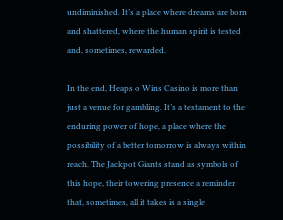undiminished. It’s a place where dreams are born and shattered, where the human spirit is tested and, sometimes, rewarded.

In the end, Heaps o Wins Casino is more than just a venue for gambling. It’s a testament to the enduring power of hope, a place where the possibility of a better tomorrow is always within reach. The Jackpot Giants stand as symbols of this hope, their towering presence a reminder that, sometimes, all it takes is a single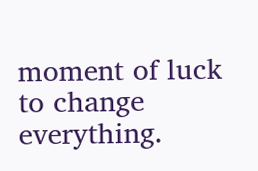moment of luck to change everything.